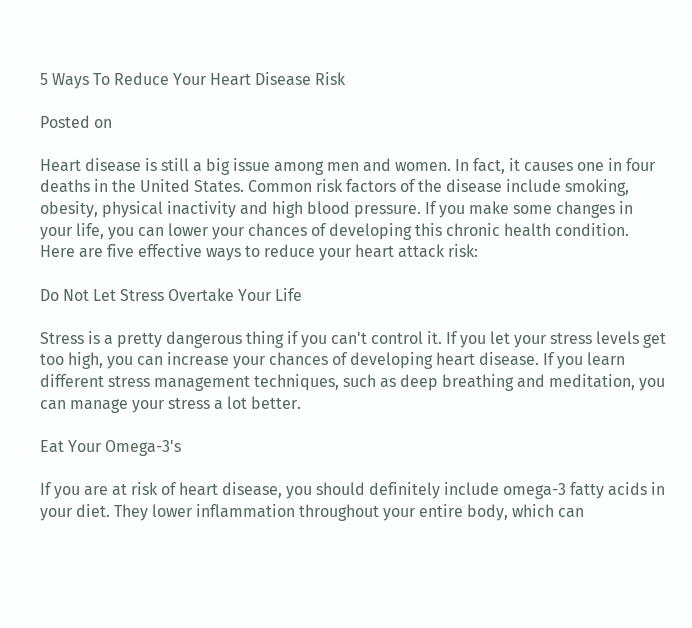5 Ways To Reduce Your Heart Disease Risk

Posted on

Heart disease is still a big issue among men and women. In fact, it causes one in four deaths in the United States. Common risk factors of the disease include smoking, obesity, physical inactivity and high blood pressure. If you make some changes in your life, you can lower your chances of developing this chronic health condition. Here are five effective ways to reduce your heart attack risk:

Do Not Let Stress Overtake Your Life

Stress is a pretty dangerous thing if you can't control it. If you let your stress levels get too high, you can increase your chances of developing heart disease. If you learn different stress management techniques, such as deep breathing and meditation, you can manage your stress a lot better.

Eat Your Omega-3's

If you are at risk of heart disease, you should definitely include omega-3 fatty acids in your diet. They lower inflammation throughout your entire body, which can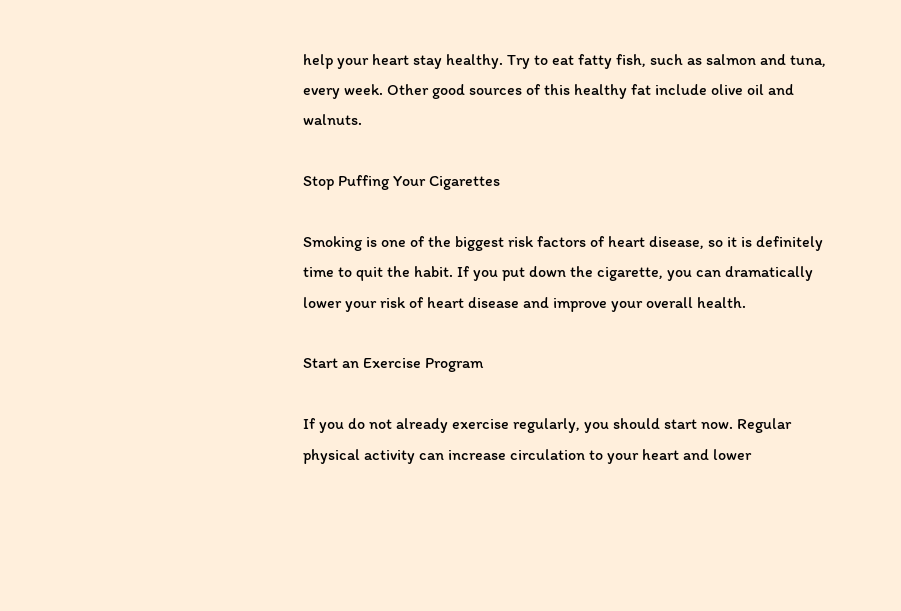help your heart stay healthy. Try to eat fatty fish, such as salmon and tuna, every week. Other good sources of this healthy fat include olive oil and walnuts.

Stop Puffing Your Cigarettes

Smoking is one of the biggest risk factors of heart disease, so it is definitely time to quit the habit. If you put down the cigarette, you can dramatically lower your risk of heart disease and improve your overall health.

Start an Exercise Program

If you do not already exercise regularly, you should start now. Regular physical activity can increase circulation to your heart and lower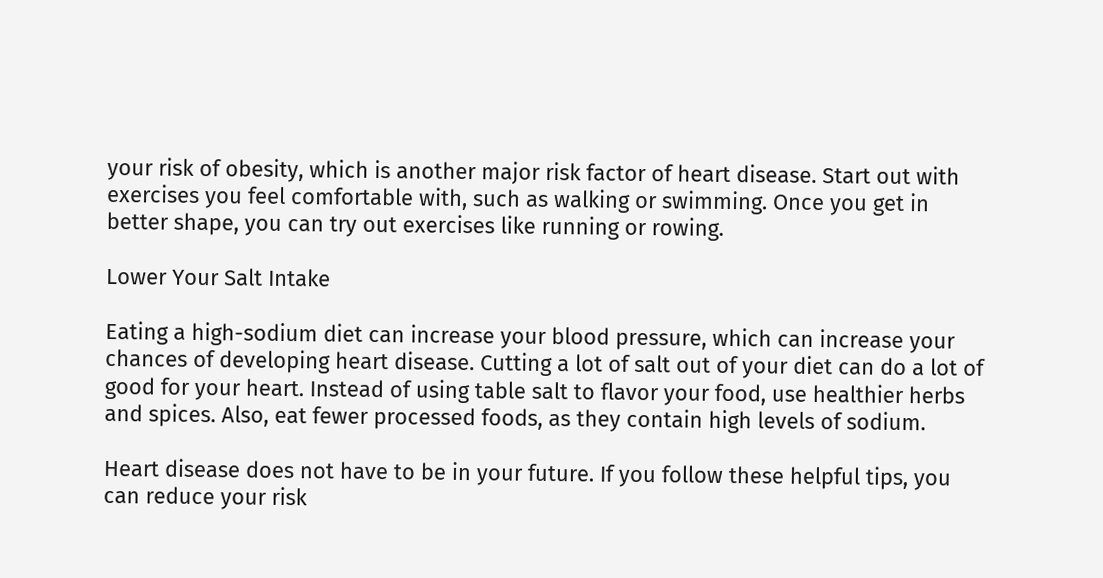your risk of obesity, which is another major risk factor of heart disease. Start out with exercises you feel comfortable with, such as walking or swimming. Once you get in better shape, you can try out exercises like running or rowing.

Lower Your Salt Intake

Eating a high-sodium diet can increase your blood pressure, which can increase your chances of developing heart disease. Cutting a lot of salt out of your diet can do a lot of good for your heart. Instead of using table salt to flavor your food, use healthier herbs and spices. Also, eat fewer processed foods, as they contain high levels of sodium.

Heart disease does not have to be in your future. If you follow these helpful tips, you can reduce your risk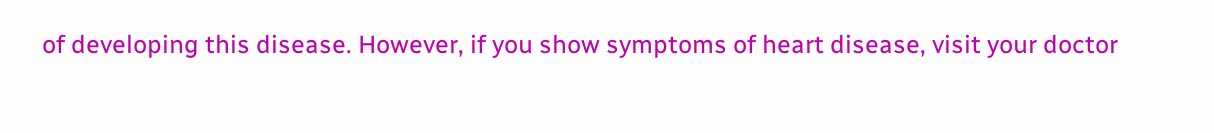of developing this disease. However, if you show symptoms of heart disease, visit your doctor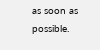as soon as possible.